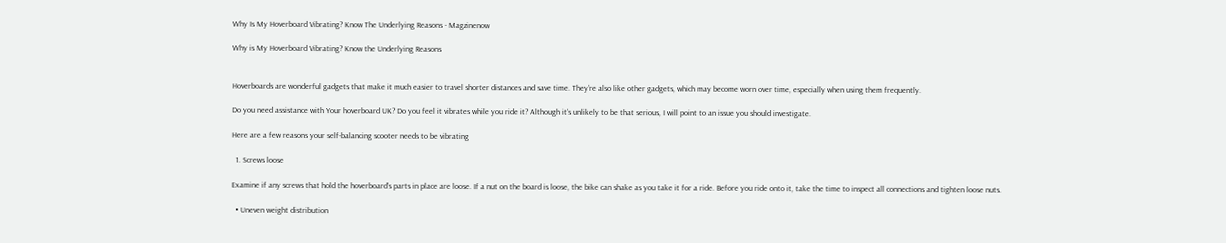Why Is My Hoverboard Vibrating? Know The Underlying Reasons - Magzinenow

Why is My Hoverboard Vibrating? Know the Underlying Reasons


Hoverboards are wonderful gadgets that make it much easier to travel shorter distances and save time. They’re also like other gadgets, which may become worn over time, especially when using them frequently.

Do you need assistance with Your hoverboard UK? Do you feel it vibrates while you ride it? Although it’s unlikely to be that serious, I will point to an issue you should investigate.

Here are a few reasons your self-balancing scooter needs to be vibrating

  1. Screws loose

Examine if any screws that hold the hoverboard’s parts in place are loose. If a nut on the board is loose, the bike can shake as you take it for a ride. Before you ride onto it, take the time to inspect all connections and tighten loose nuts.

  • Uneven weight distribution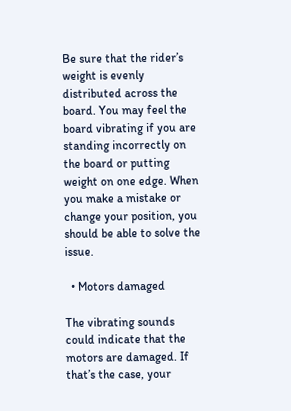Be sure that the rider’s weight is evenly distributed across the board. You may feel the board vibrating if you are standing incorrectly on the board or putting weight on one edge. When you make a mistake or change your position, you should be able to solve the issue.

  • Motors damaged

The vibrating sounds could indicate that the motors are damaged. If that’s the case, your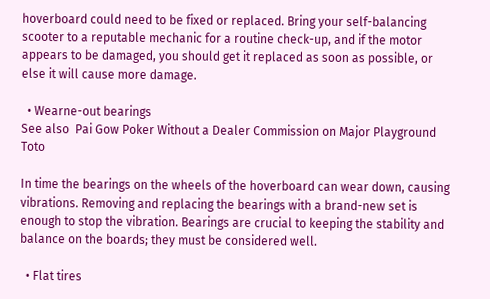hoverboard could need to be fixed or replaced. Bring your self-balancing scooter to a reputable mechanic for a routine check-up, and if the motor appears to be damaged, you should get it replaced as soon as possible, or else it will cause more damage.

  • Wearne-out bearings
See also  Pai Gow Poker Without a Dealer Commission on Major Playground Toto

In time the bearings on the wheels of the hoverboard can wear down, causing vibrations. Removing and replacing the bearings with a brand-new set is enough to stop the vibration. Bearings are crucial to keeping the stability and balance on the boards; they must be considered well.

  • Flat tires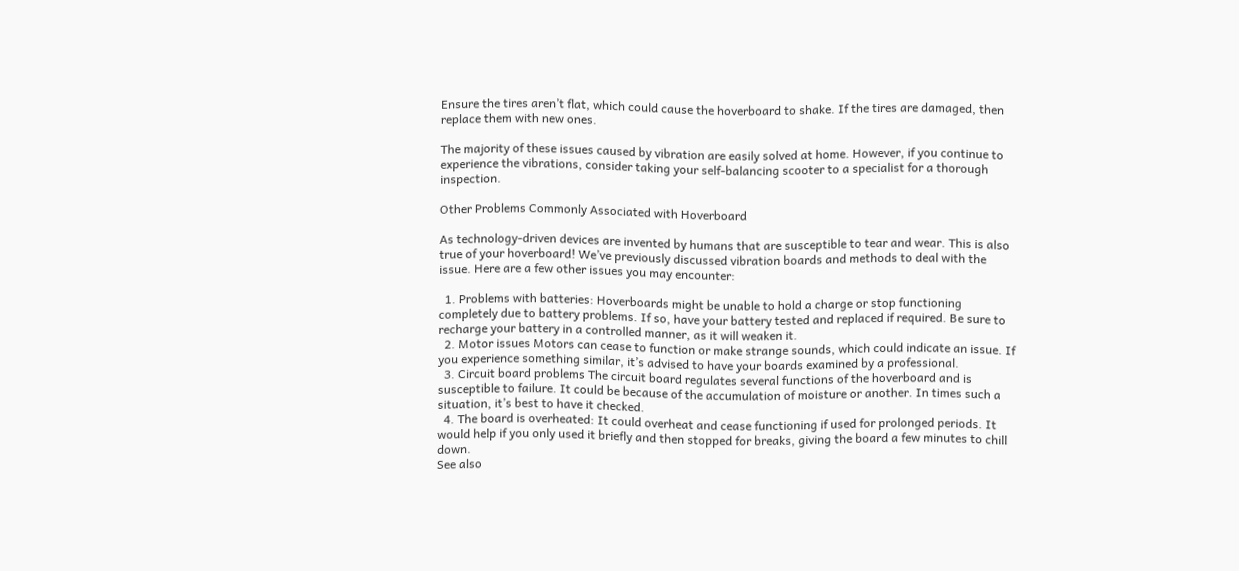Ensure the tires aren’t flat, which could cause the hoverboard to shake. If the tires are damaged, then replace them with new ones.

The majority of these issues caused by vibration are easily solved at home. However, if you continue to experience the vibrations, consider taking your self-balancing scooter to a specialist for a thorough inspection.

Other Problems Commonly Associated with Hoverboard

As technology-driven devices are invented by humans that are susceptible to tear and wear. This is also true of your hoverboard! We’ve previously discussed vibration boards and methods to deal with the issue. Here are a few other issues you may encounter:

  1. Problems with batteries: Hoverboards might be unable to hold a charge or stop functioning completely due to battery problems. If so, have your battery tested and replaced if required. Be sure to recharge your battery in a controlled manner, as it will weaken it.
  2. Motor issues Motors can cease to function or make strange sounds, which could indicate an issue. If you experience something similar, it’s advised to have your boards examined by a professional.
  3. Circuit board problems The circuit board regulates several functions of the hoverboard and is susceptible to failure. It could be because of the accumulation of moisture or another. In times such a situation, it’s best to have it checked.
  4. The board is overheated: It could overheat and cease functioning if used for prolonged periods. It would help if you only used it briefly and then stopped for breaks, giving the board a few minutes to chill down.
See also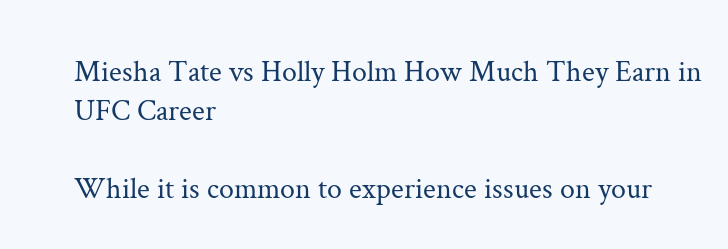Miesha Tate vs Holly Holm How Much They Earn in UFC Career

While it is common to experience issues on your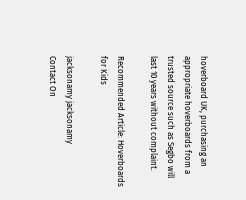hoverboard UK, purchasing an appropriate hoverboards from a trusted source such as Segbo will last 10 years without complaint.

Recommended Article: Hoverboards for Kids

jacksonamy jacksonamy
Contact On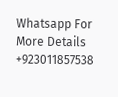Whatsapp For More Details +923011857538